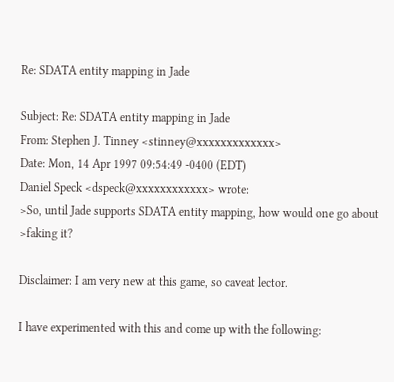Re: SDATA entity mapping in Jade

Subject: Re: SDATA entity mapping in Jade
From: Stephen J. Tinney <stinney@xxxxxxxxxxxxx>
Date: Mon, 14 Apr 1997 09:54:49 -0400 (EDT)
Daniel Speck <dspeck@xxxxxxxxxxxx> wrote:
>So, until Jade supports SDATA entity mapping, how would one go about
>faking it?

Disclaimer: I am very new at this game, so caveat lector.

I have experimented with this and come up with the following: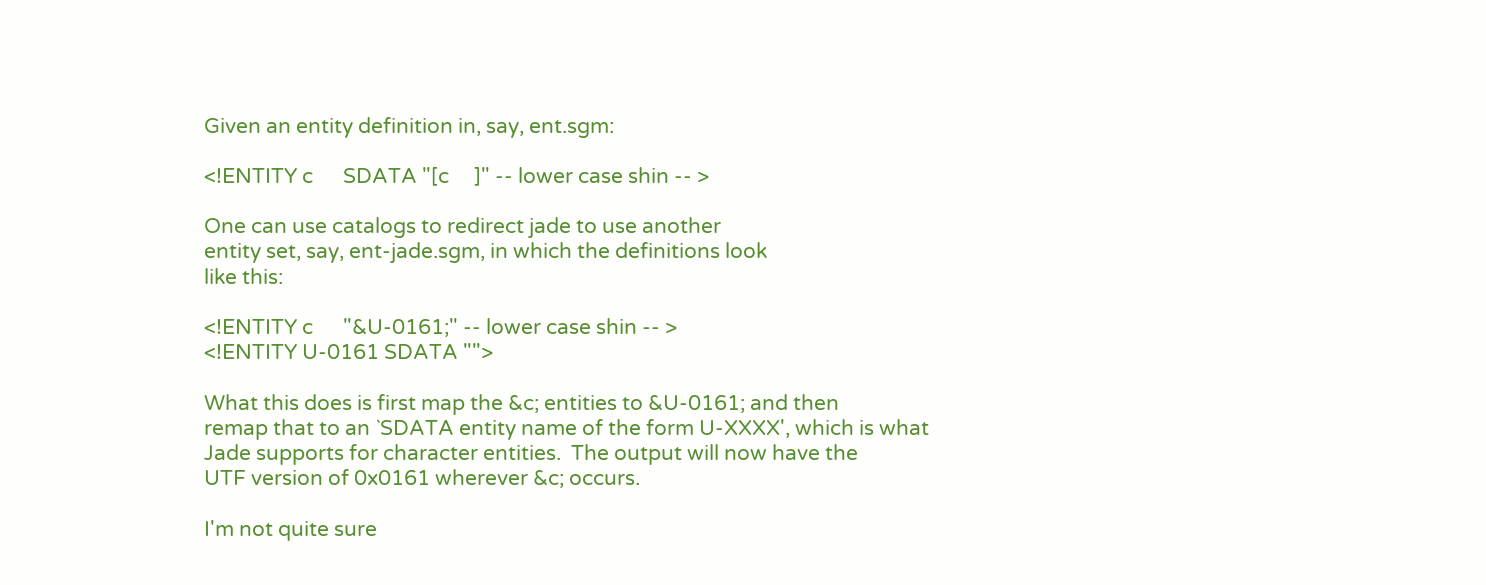Given an entity definition in, say, ent.sgm:

<!ENTITY c      SDATA "[c     ]" -- lower case shin -- >

One can use catalogs to redirect jade to use another
entity set, say, ent-jade.sgm, in which the definitions look
like this:

<!ENTITY c      "&U-0161;" -- lower case shin -- >
<!ENTITY U-0161 SDATA "">

What this does is first map the &c; entities to &U-0161; and then
remap that to an `SDATA entity name of the form U-XXXX', which is what
Jade supports for character entities.  The output will now have the
UTF version of 0x0161 wherever &c; occurs.

I'm not quite sure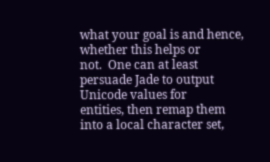what your goal is and hence, whether this helps or
not.  One can at least persuade Jade to output Unicode values for
entities, then remap them into a local character set,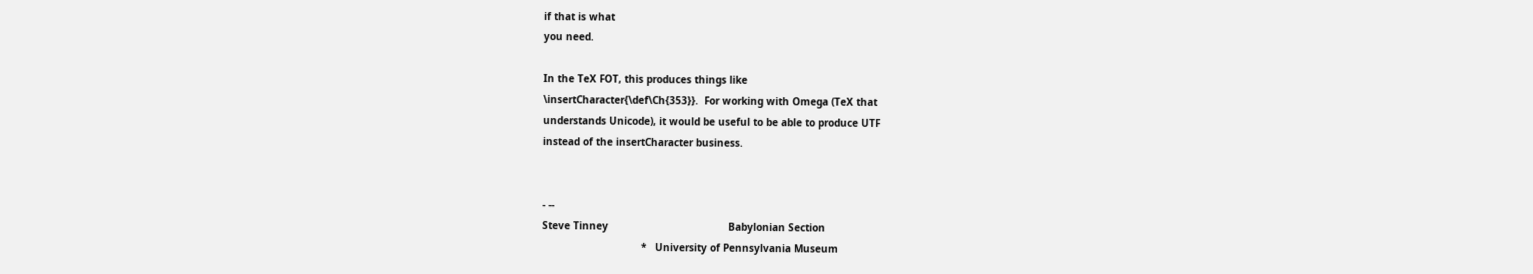if that is what
you need.

In the TeX FOT, this produces things like
\insertCharacter{\def\Ch{353}}.  For working with Omega (TeX that
understands Unicode), it would be useful to be able to produce UTF
instead of the insertCharacter business.


- --
Steve Tinney                                        Babylonian Section
                                 *   University of Pennsylvania Museum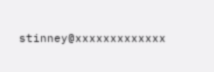stinney@xxxxxxxxxxxxx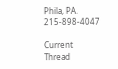Phila, PA. 215-898-4047

Current Thread